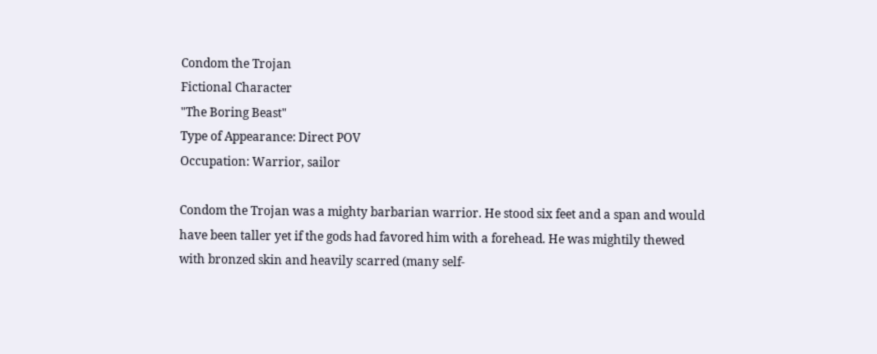Condom the Trojan
Fictional Character
"The Boring Beast"
Type of Appearance: Direct POV
Occupation: Warrior, sailor

Condom the Trojan was a mighty barbarian warrior. He stood six feet and a span and would have been taller yet if the gods had favored him with a forehead. He was mightily thewed with bronzed skin and heavily scarred (many self-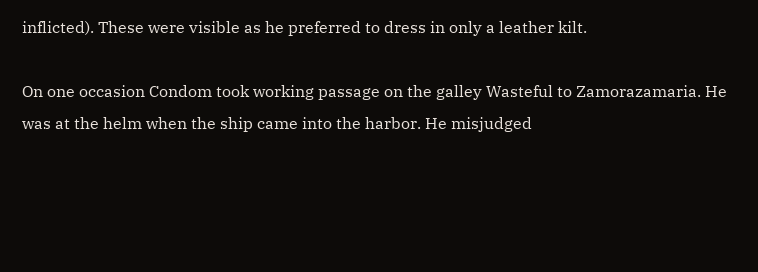inflicted). These were visible as he preferred to dress in only a leather kilt.

On one occasion Condom took working passage on the galley Wasteful to Zamorazamaria. He was at the helm when the ship came into the harbor. He misjudged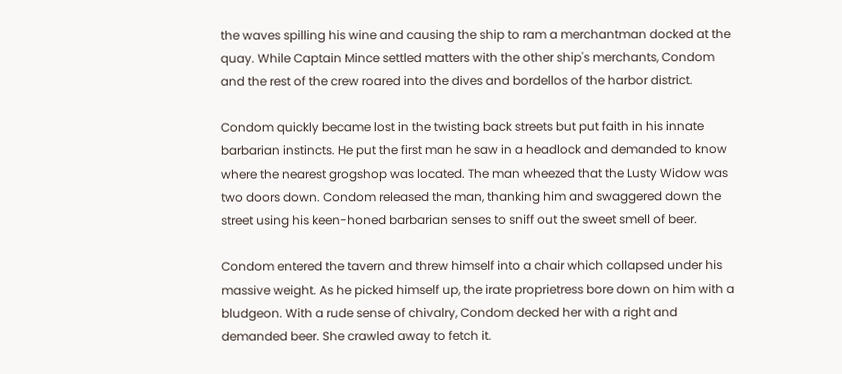the waves spilling his wine and causing the ship to ram a merchantman docked at the quay. While Captain Mince settled matters with the other ship's merchants, Condom and the rest of the crew roared into the dives and bordellos of the harbor district.

Condom quickly became lost in the twisting back streets but put faith in his innate barbarian instincts. He put the first man he saw in a headlock and demanded to know where the nearest grogshop was located. The man wheezed that the Lusty Widow was two doors down. Condom released the man, thanking him and swaggered down the street using his keen-honed barbarian senses to sniff out the sweet smell of beer.

Condom entered the tavern and threw himself into a chair which collapsed under his massive weight. As he picked himself up, the irate proprietress bore down on him with a bludgeon. With a rude sense of chivalry, Condom decked her with a right and demanded beer. She crawled away to fetch it.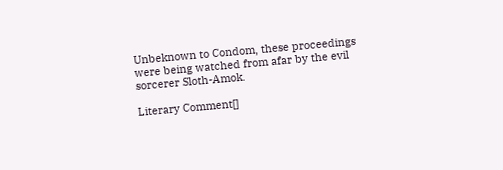Unbeknown to Condom, these proceedings were being watched from afar by the evil sorcerer Sloth-Amok.

Literary Comment[]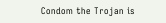Condom the Trojan is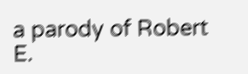a parody of Robert E.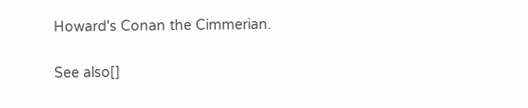Howard's Conan the Cimmerian.

See also[]